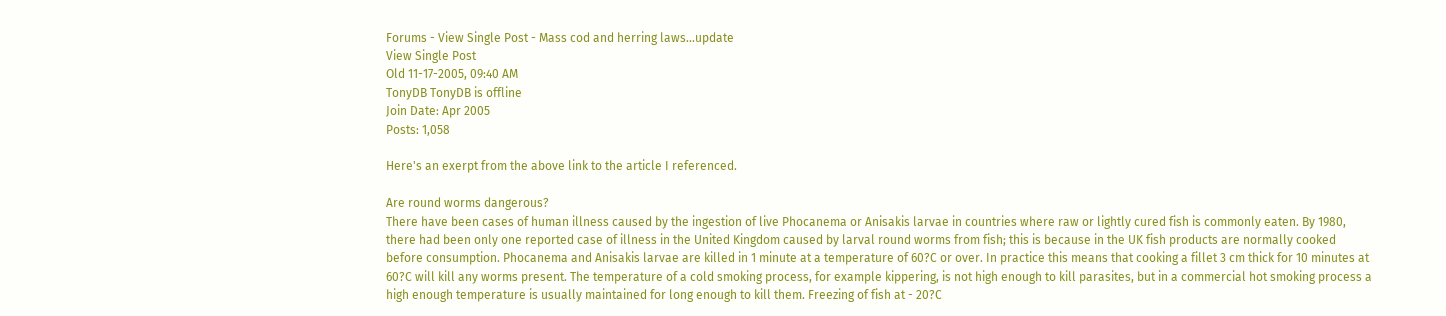Forums - View Single Post - Mass cod and herring laws...update
View Single Post
Old 11-17-2005, 09:40 AM
TonyDB TonyDB is offline
Join Date: Apr 2005
Posts: 1,058

Here's an exerpt from the above link to the article I referenced.

Are round worms dangerous?
There have been cases of human illness caused by the ingestion of live Phocanema or Anisakis larvae in countries where raw or lightly cured fish is commonly eaten. By 1980, there had been only one reported case of illness in the United Kingdom caused by larval round worms from fish; this is because in the UK fish products are normally cooked before consumption. Phocanema and Anisakis larvae are killed in 1 minute at a temperature of 60?C or over. In practice this means that cooking a fillet 3 cm thick for 10 minutes at 60?C will kill any worms present. The temperature of a cold smoking process, for example kippering, is not high enough to kill parasites, but in a commercial hot smoking process a high enough temperature is usually maintained for long enough to kill them. Freezing of fish at - 20?C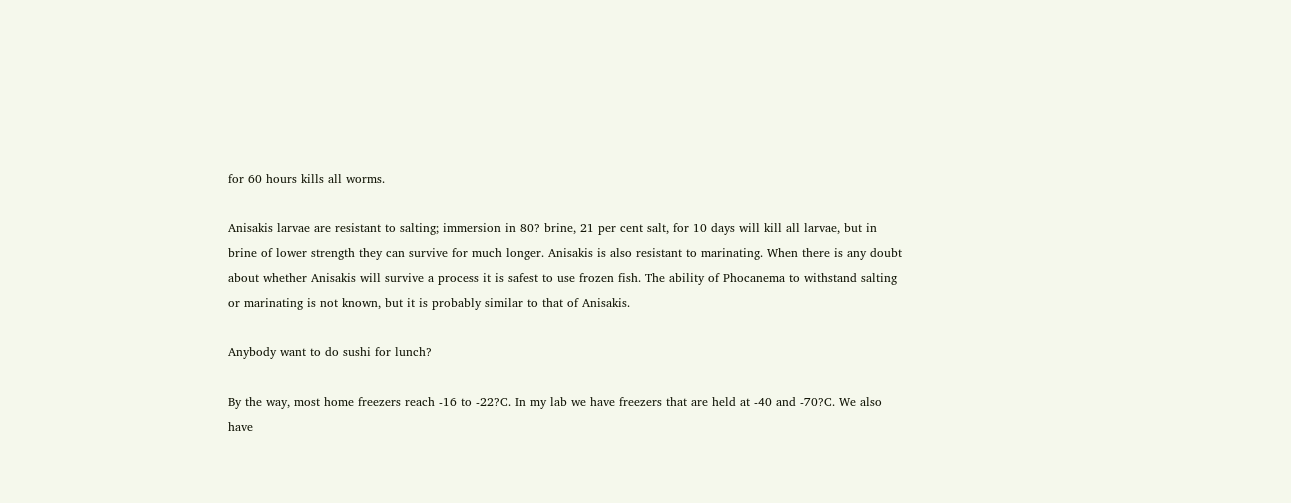for 60 hours kills all worms.

Anisakis larvae are resistant to salting; immersion in 80? brine, 21 per cent salt, for 10 days will kill all larvae, but in brine of lower strength they can survive for much longer. Anisakis is also resistant to marinating. When there is any doubt about whether Anisakis will survive a process it is safest to use frozen fish. The ability of Phocanema to withstand salting or marinating is not known, but it is probably similar to that of Anisakis.

Anybody want to do sushi for lunch?

By the way, most home freezers reach -16 to -22?C. In my lab we have freezers that are held at -40 and -70?C. We also have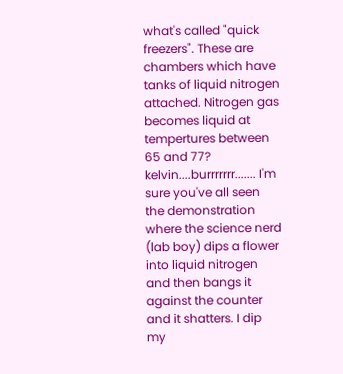what's called "quick freezers". These are chambers which have tanks of liquid nitrogen attached. Nitrogen gas becomes liquid at tempertures between 65 and 77? kelvin....burrrrrrr....... I'm sure you've all seen the demonstration where the science nerd (lab boy) dips a flower into liquid nitrogen and then bangs it against the counter and it shatters. I dip my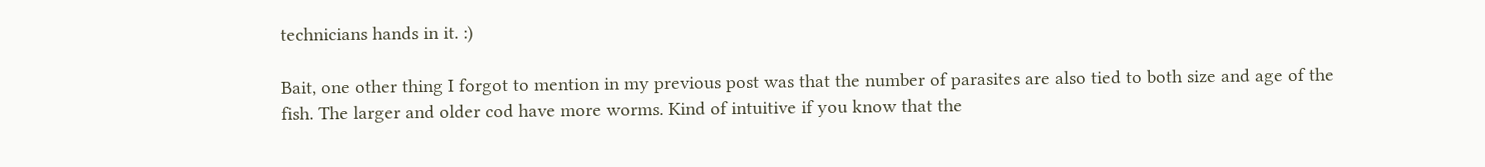technicians hands in it. :)

Bait, one other thing I forgot to mention in my previous post was that the number of parasites are also tied to both size and age of the fish. The larger and older cod have more worms. Kind of intuitive if you know that the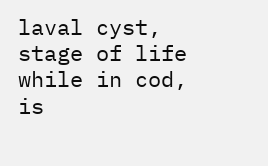laval cyst, stage of life while in cod, is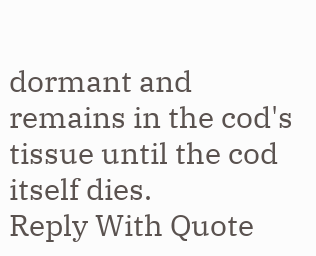dormant and remains in the cod's tissue until the cod itself dies.
Reply With Quote